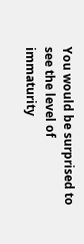You would be surprised to see the level of immaturity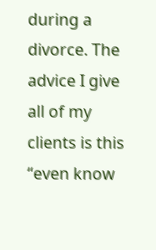during a divorce. The advice I give all of my clients is this “even know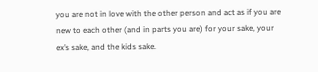you are not in love with the other person and act as if you are new to each other (and in parts you are) for your sake, your ex’s sake, and the kids sake.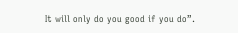It will only do you good if you do”.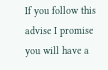If you follow this advise I promise you will have a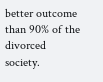better outcome than 90% of the divorced society.